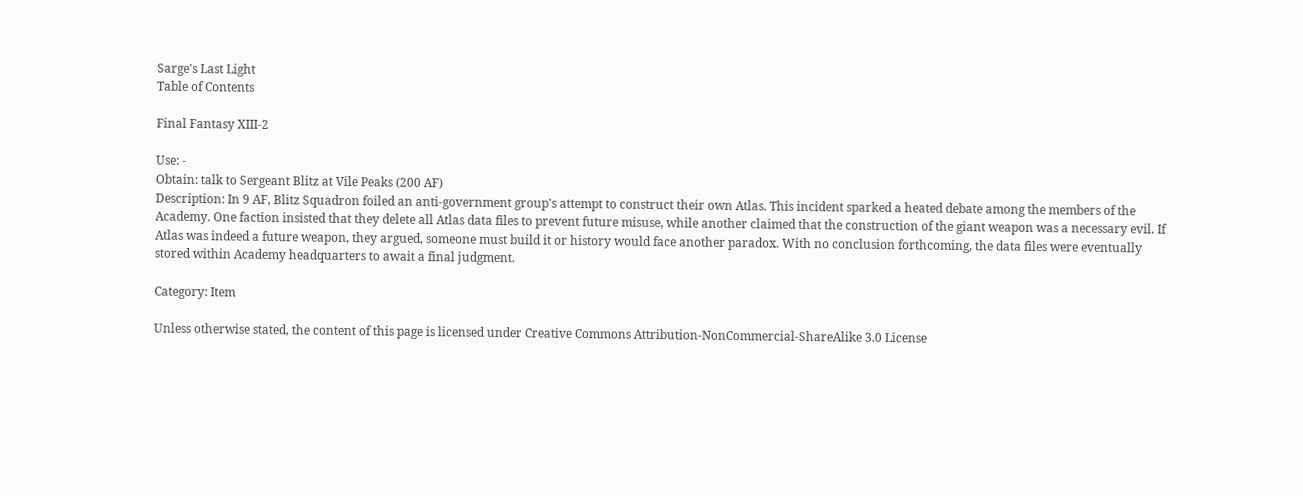Sarge's Last Light
Table of Contents

Final Fantasy XIII-2

Use: -
Obtain: talk to Sergeant Blitz at Vile Peaks (200 AF)
Description: In 9 AF, Blitz Squadron foiled an anti-government group's attempt to construct their own Atlas. This incident sparked a heated debate among the members of the Academy. One faction insisted that they delete all Atlas data files to prevent future misuse, while another claimed that the construction of the giant weapon was a necessary evil. If Atlas was indeed a future weapon, they argued, someone must build it or history would face another paradox. With no conclusion forthcoming, the data files were eventually stored within Academy headquarters to await a final judgment.

Category: Item

Unless otherwise stated, the content of this page is licensed under Creative Commons Attribution-NonCommercial-ShareAlike 3.0 License